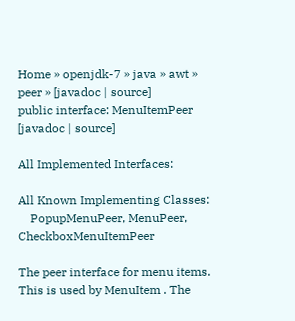Home » openjdk-7 » java » awt » peer » [javadoc | source]
public interface: MenuItemPeer [javadoc | source]

All Implemented Interfaces:

All Known Implementing Classes:
    PopupMenuPeer, MenuPeer, CheckboxMenuItemPeer

The peer interface for menu items. This is used by MenuItem . The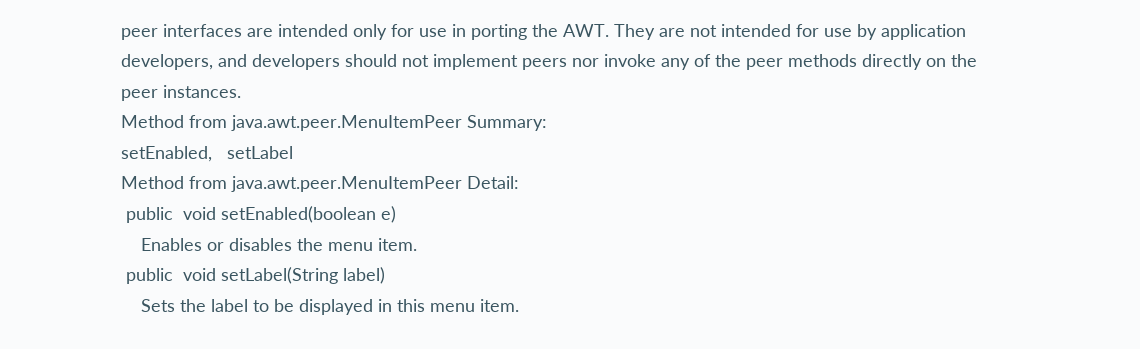peer interfaces are intended only for use in porting the AWT. They are not intended for use by application developers, and developers should not implement peers nor invoke any of the peer methods directly on the peer instances.
Method from java.awt.peer.MenuItemPeer Summary:
setEnabled,   setLabel
Method from java.awt.peer.MenuItemPeer Detail:
 public  void setEnabled(boolean e)
    Enables or disables the menu item.
 public  void setLabel(String label)
    Sets the label to be displayed in this menu item.